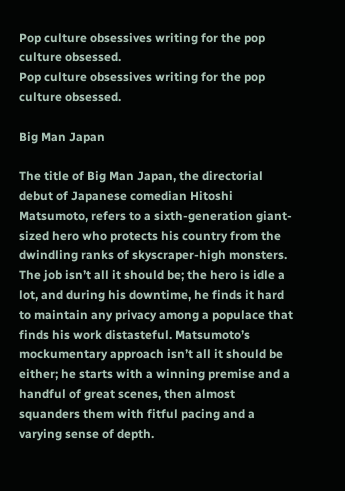Pop culture obsessives writing for the pop culture obsessed.
Pop culture obsessives writing for the pop culture obsessed.

Big Man Japan

The title of Big Man Japan, the directorial debut of Japanese comedian Hitoshi Matsumoto, refers to a sixth-generation giant-sized hero who protects his country from the dwindling ranks of skyscraper-high monsters. The job isn’t all it should be; the hero is idle a lot, and during his downtime, he finds it hard to maintain any privacy among a populace that finds his work distasteful. Matsumoto’s mockumentary approach isn’t all it should be either; he starts with a winning premise and a handful of great scenes, then almost squanders them with fitful pacing and a varying sense of depth.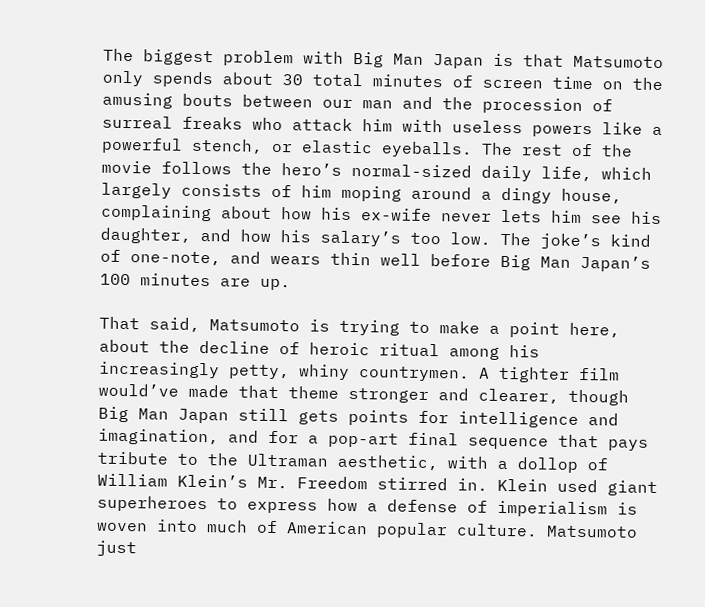The biggest problem with Big Man Japan is that Matsumoto only spends about 30 total minutes of screen time on the amusing bouts between our man and the procession of surreal freaks who attack him with useless powers like a powerful stench, or elastic eyeballs. The rest of the movie follows the hero’s normal-sized daily life, which largely consists of him moping around a dingy house, complaining about how his ex-wife never lets him see his daughter, and how his salary’s too low. The joke’s kind of one-note, and wears thin well before Big Man Japan’s 100 minutes are up.

That said, Matsumoto is trying to make a point here, about the decline of heroic ritual among his increasingly petty, whiny countrymen. A tighter film would’ve made that theme stronger and clearer, though Big Man Japan still gets points for intelligence and imagination, and for a pop-art final sequence that pays tribute to the Ultraman aesthetic, with a dollop of William Klein’s Mr. Freedom stirred in. Klein used giant superheroes to express how a defense of imperialism is woven into much of American popular culture. Matsumoto just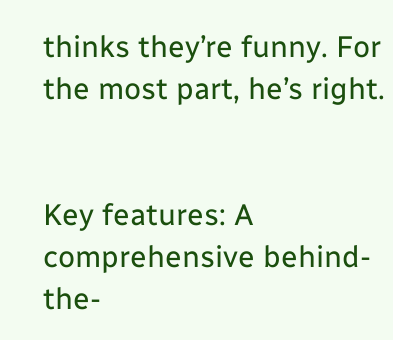thinks they’re funny. For the most part, he’s right.


Key features: A comprehensive behind-the-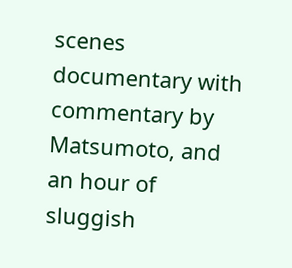scenes documentary with commentary by Matsumoto, and an hour of sluggish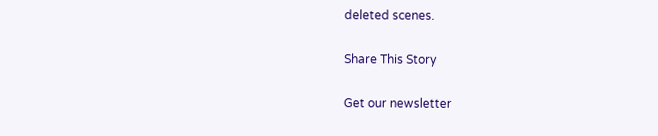deleted scenes.

Share This Story

Get our newsletter